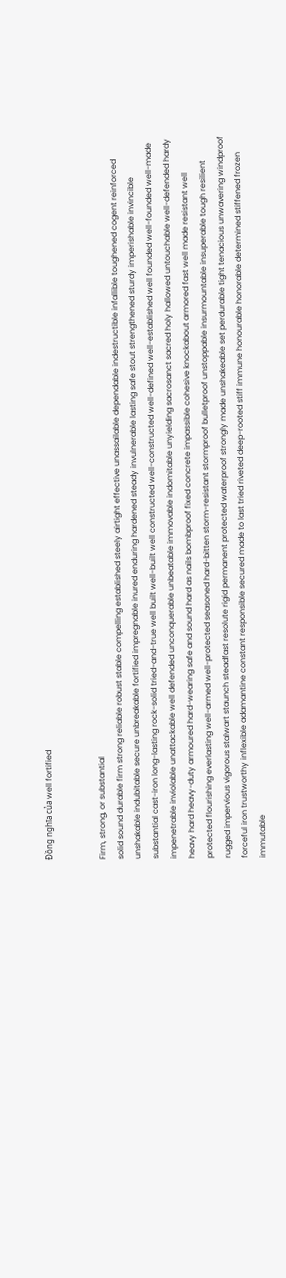Đồng nghĩa của well fortified


Firm, strong, or substantial
solid sound durable firm strong reliable robust stable compelling established steely airtight effective unassailable dependable indestructible infallible toughened cogent reinforced unshakable indubitable secure unbreakable fortified impregnable inured enduring hardened steady invulnerable lasting safe stout strengthened sturdy imperishable invincible substantial cast-iron long-lasting rock-solid tried-and-true well built well-built well constructed well-constructed well-defined well-established well founded well-founded well-made impenetrable inviolable unattackable well defended unconquerable unbeatable immovable indomitable unyielding sacrosanct sacred holy hallowed untouchable well-defended hardy heavy hard heavy-duty armoured hard-wearing safe and sound hard as nails bombproof fixed concrete impassible cohesive knockabout armored fast well made resistant well protected flourishing everlasting well-armed well-protected seasoned hard-bitten storm-resistant stormproof bulletproof unstoppable insurmountable insuperable tough resilient rugged impervious vigorous stalwart staunch steadfast resolute rigid permanent protected waterproof strongly made unshakeable set perdurable tight tenacious unwavering windproof forceful iron trustworthy inflexible adamantine constant responsible secured made to last tried riveted deep-rooted stiff immune honourable honorable determined stiffened frozen immutable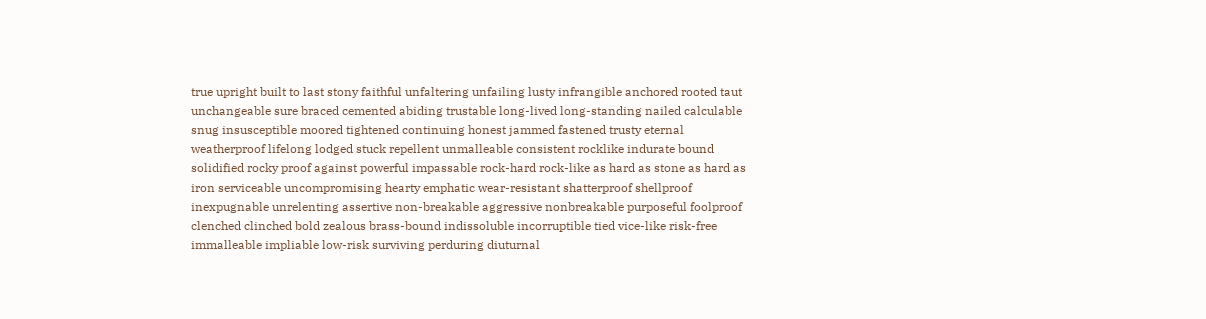true upright built to last stony faithful unfaltering unfailing lusty infrangible anchored rooted taut unchangeable sure braced cemented abiding trustable long-lived long-standing nailed calculable snug insusceptible moored tightened continuing honest jammed fastened trusty eternal weatherproof lifelong lodged stuck repellent unmalleable consistent rocklike indurate bound solidified rocky proof against powerful impassable rock-hard rock-like as hard as stone as hard as iron serviceable uncompromising hearty emphatic wear-resistant shatterproof shellproof inexpugnable unrelenting assertive non-breakable aggressive nonbreakable purposeful foolproof clenched clinched bold zealous brass-bound indissoluble incorruptible tied vice-like risk-free immalleable impliable low-risk surviving perduring diuturnal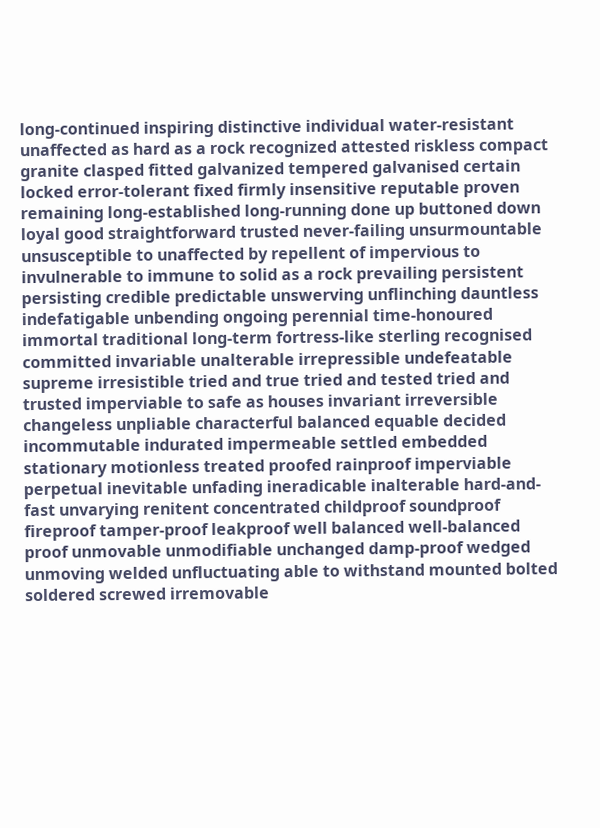long-continued inspiring distinctive individual water-resistant unaffected as hard as a rock recognized attested riskless compact granite clasped fitted galvanized tempered galvanised certain locked error-tolerant fixed firmly insensitive reputable proven remaining long-established long-running done up buttoned down loyal good straightforward trusted never-failing unsurmountable unsusceptible to unaffected by repellent of impervious to invulnerable to immune to solid as a rock prevailing persistent persisting credible predictable unswerving unflinching dauntless indefatigable unbending ongoing perennial time-honoured immortal traditional long-term fortress-like sterling recognised committed invariable unalterable irrepressible undefeatable supreme irresistible tried and true tried and tested tried and trusted imperviable to safe as houses invariant irreversible changeless unpliable characterful balanced equable decided incommutable indurated impermeable settled embedded stationary motionless treated proofed rainproof imperviable perpetual inevitable unfading ineradicable inalterable hard-and-fast unvarying renitent concentrated childproof soundproof fireproof tamper-proof leakproof well balanced well-balanced proof unmovable unmodifiable unchanged damp-proof wedged unmoving welded unfluctuating able to withstand mounted bolted soldered screwed irremovable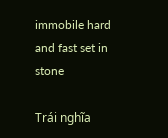immobile hard and fast set in stone

Trái nghĩa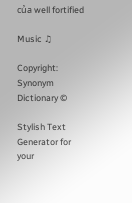của well fortified

Music ♫

Copyright: Synonym Dictionary ©

Stylish Text Generator for your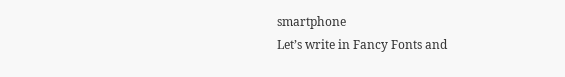smartphone
Let’s write in Fancy Fonts and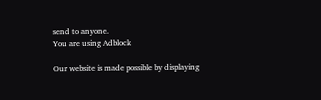send to anyone.
You are using Adblock

Our website is made possible by displaying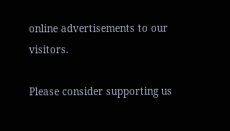online advertisements to our visitors.

Please consider supporting us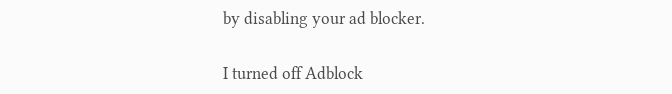by disabling your ad blocker.

I turned off Adblock